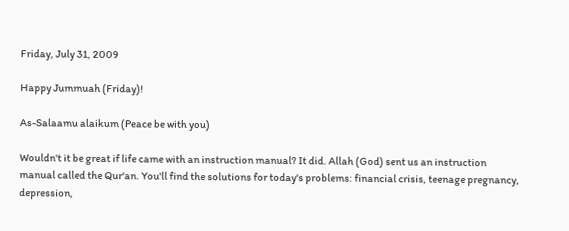Friday, July 31, 2009

Happy Jummuah (Friday)!

As-Salaamu alaikum (Peace be with you)

Wouldn't it be great if life came with an instruction manual? It did. Allah (God) sent us an instruction manual called the Qur'an. You'll find the solutions for today's problems: financial crisis, teenage pregnancy, depression,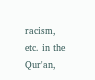racism, etc. in the Qur'an,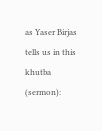as Yaser Birjas tells us in this khutba (sermon):